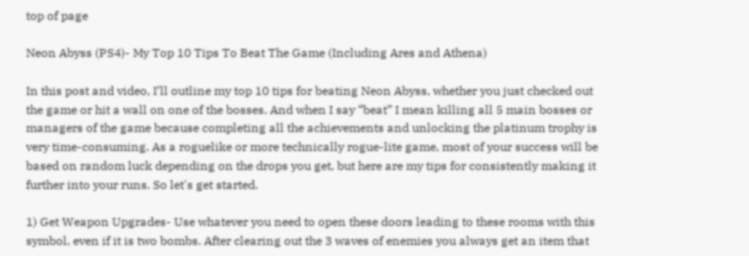top of page

Neon Abyss (PS4)- My Top 10 Tips To Beat The Game (Including Ares and Athena)

In this post and video, I’ll outline my top 10 tips for beating Neon Abyss, whether you just checked out the game or hit a wall on one of the bosses. And when I say “beat” I mean killing all 5 main bosses or managers of the game because completing all the achievements and unlocking the platinum trophy is very time-consuming. As a roguelike or more technically rogue-lite game, most of your success will be based on random luck depending on the drops you get, but here are my tips for consistently making it further into your runs. So let's get started.

1) Get Weapon Upgrades- Use whatever you need to open these doors leading to these rooms with this symbol, even if it is two bombs. After clearing out the 3 waves of enemies you always get an item that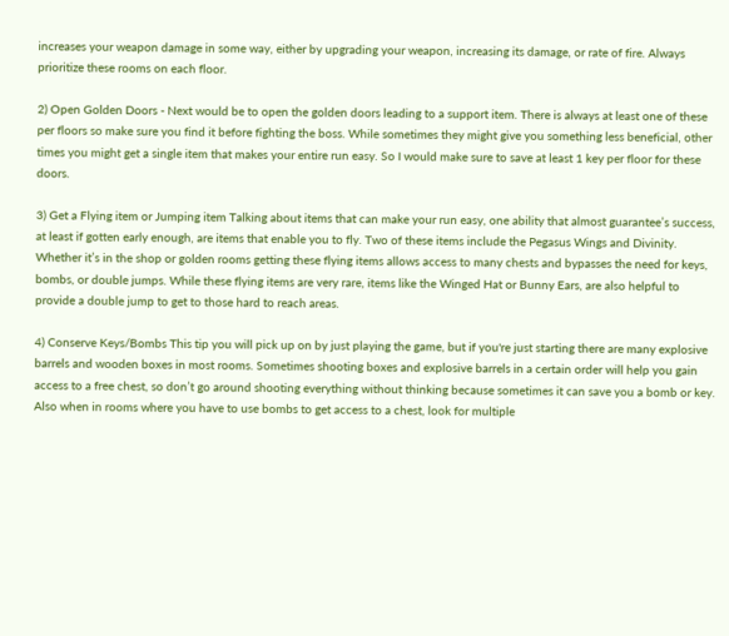increases your weapon damage in some way, either by upgrading your weapon, increasing its damage, or rate of fire. Always prioritize these rooms on each floor.

2) Open Golden Doors - Next would be to open the golden doors leading to a support item. There is always at least one of these per floors so make sure you find it before fighting the boss. While sometimes they might give you something less beneficial, other times you might get a single item that makes your entire run easy. So I would make sure to save at least 1 key per floor for these doors.

3) Get a Flying item or Jumping item Talking about items that can make your run easy, one ability that almost guarantee’s success, at least if gotten early enough, are items that enable you to fly. Two of these items include the Pegasus Wings and Divinity. Whether it’s in the shop or golden rooms getting these flying items allows access to many chests and bypasses the need for keys, bombs, or double jumps. While these flying items are very rare, items like the Winged Hat or Bunny Ears, are also helpful to provide a double jump to get to those hard to reach areas.

4) Conserve Keys/Bombs This tip you will pick up on by just playing the game, but if you're just starting there are many explosive barrels and wooden boxes in most rooms. Sometimes shooting boxes and explosive barrels in a certain order will help you gain access to a free chest, so don’t go around shooting everything without thinking because sometimes it can save you a bomb or key. Also when in rooms where you have to use bombs to get access to a chest, look for multiple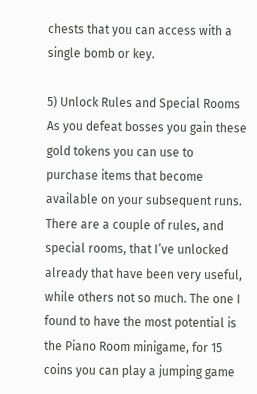chests that you can access with a single bomb or key.

5) Unlock Rules and Special Rooms As you defeat bosses you gain these gold tokens you can use to purchase items that become available on your subsequent runs. There are a couple of rules, and special rooms, that I’ve unlocked already that have been very useful, while others not so much. The one I found to have the most potential is the Piano Room minigame, for 15 coins you can play a jumping game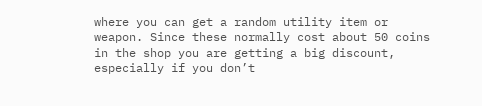where you can get a random utility item or weapon. Since these normally cost about 50 coins in the shop you are getting a big discount, especially if you don’t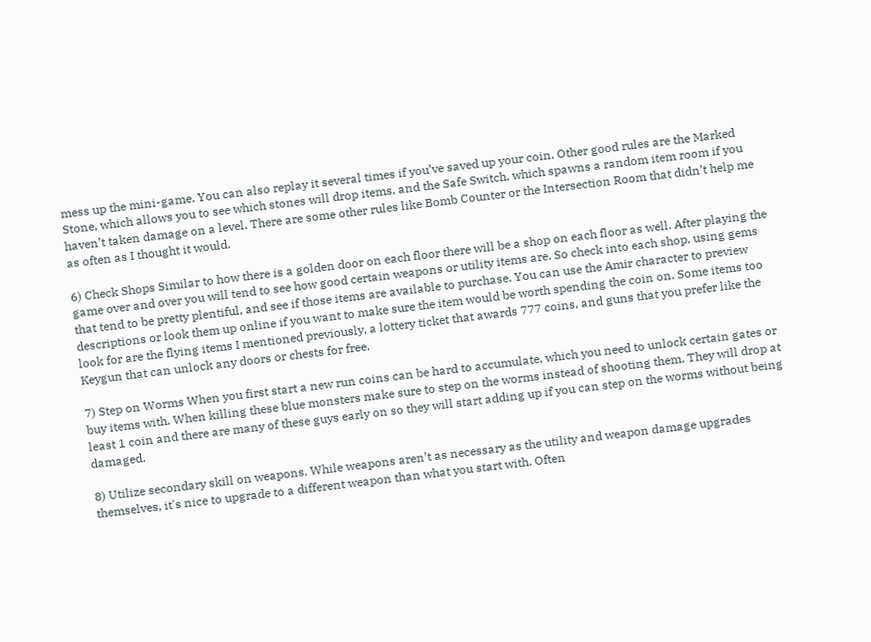mess up the mini-game. You can also replay it several times if you’ve saved up your coin. Other good rules are the Marked Stone, which allows you to see which stones will drop items, and the Safe Switch, which spawns a random item room if you haven’t taken damage on a level. There are some other rules like Bomb Counter or the Intersection Room that didn’t help me as often as I thought it would.

6) Check Shops Similar to how there is a golden door on each floor there will be a shop on each floor as well. After playing the game over and over you will tend to see how good certain weapons or utility items are. So check into each shop, using gems that tend to be pretty plentiful, and see if those items are available to purchase. You can use the Amir character to preview descriptions or look them up online if you want to make sure the item would be worth spending the coin on. Some items too look for are the flying items I mentioned previously, a lottery ticket that awards 777 coins, and guns that you prefer like the Keygun that can unlock any doors or chests for free.

7) Step on Worms When you first start a new run coins can be hard to accumulate, which you need to unlock certain gates or buy items with. When killing these blue monsters make sure to step on the worms instead of shooting them. They will drop at least 1 coin and there are many of these guys early on so they will start adding up if you can step on the worms without being damaged.

8) Utilize secondary skill on weapons. While weapons aren’t as necessary as the utility and weapon damage upgrades themselves, it's nice to upgrade to a different weapon than what you start with. Often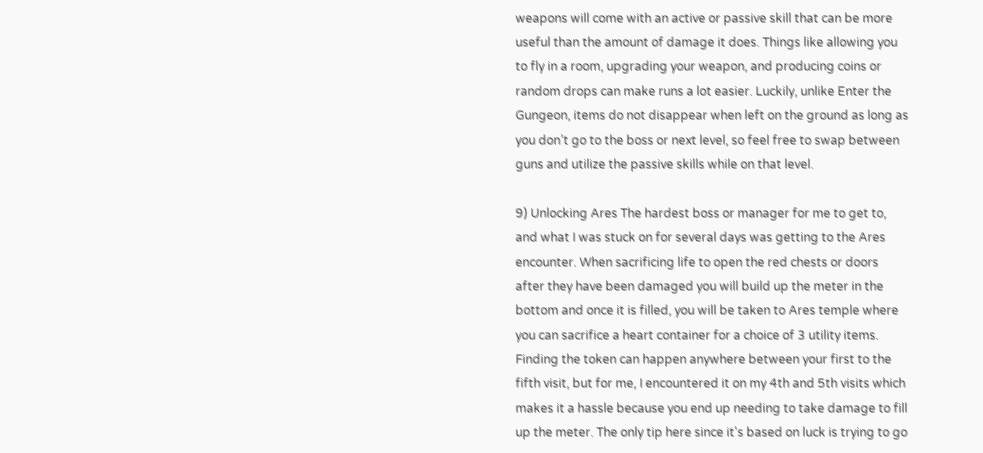weapons will come with an active or passive skill that can be more useful than the amount of damage it does. Things like allowing you to fly in a room, upgrading your weapon, and producing coins or random drops can make runs a lot easier. Luckily, unlike Enter the Gungeon, items do not disappear when left on the ground as long as you don’t go to the boss or next level, so feel free to swap between guns and utilize the passive skills while on that level.

9) Unlocking Ares The hardest boss or manager for me to get to, and what I was stuck on for several days was getting to the Ares encounter. When sacrificing life to open the red chests or doors after they have been damaged you will build up the meter in the bottom and once it is filled, you will be taken to Ares temple where you can sacrifice a heart container for a choice of 3 utility items. Finding the token can happen anywhere between your first to the fifth visit, but for me, I encountered it on my 4th and 5th visits which makes it a hassle because you end up needing to take damage to fill up the meter. The only tip here since it's based on luck is trying to go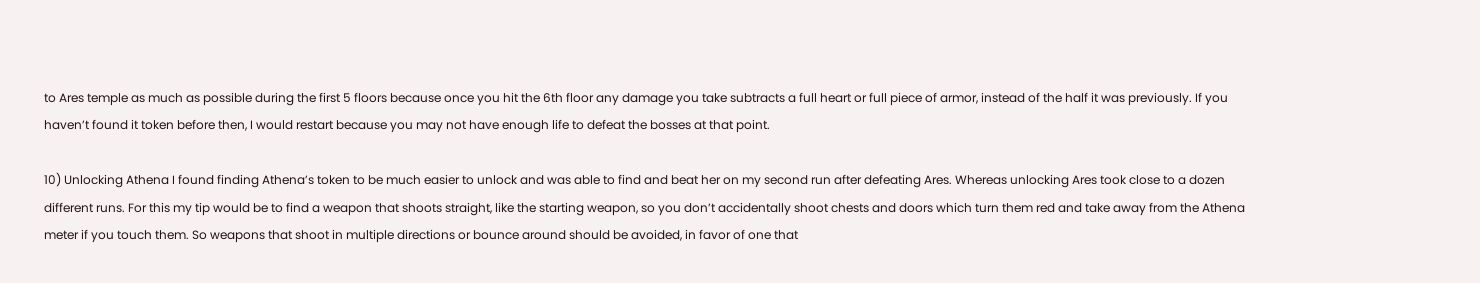to Ares temple as much as possible during the first 5 floors because once you hit the 6th floor any damage you take subtracts a full heart or full piece of armor, instead of the half it was previously. If you haven’t found it token before then, I would restart because you may not have enough life to defeat the bosses at that point.

10) Unlocking Athena I found finding Athena’s token to be much easier to unlock and was able to find and beat her on my second run after defeating Ares. Whereas unlocking Ares took close to a dozen different runs. For this my tip would be to find a weapon that shoots straight, like the starting weapon, so you don’t accidentally shoot chests and doors which turn them red and take away from the Athena meter if you touch them. So weapons that shoot in multiple directions or bounce around should be avoided, in favor of one that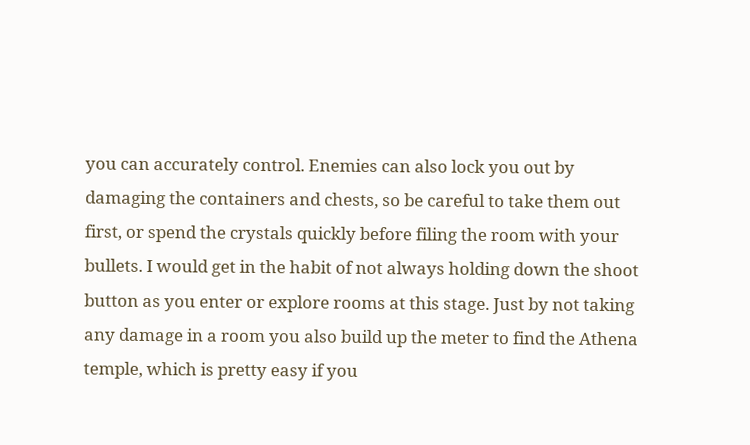you can accurately control. Enemies can also lock you out by damaging the containers and chests, so be careful to take them out first, or spend the crystals quickly before filing the room with your bullets. I would get in the habit of not always holding down the shoot button as you enter or explore rooms at this stage. Just by not taking any damage in a room you also build up the meter to find the Athena temple, which is pretty easy if you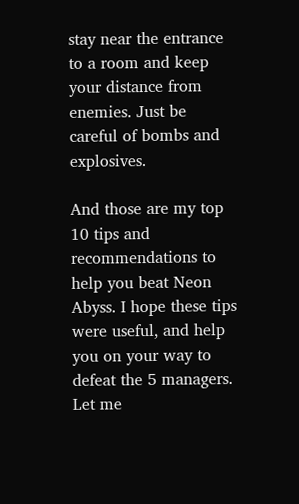stay near the entrance to a room and keep your distance from enemies. Just be careful of bombs and explosives.

And those are my top 10 tips and recommendations to help you beat Neon Abyss. I hope these tips were useful, and help you on your way to defeat the 5 managers. Let me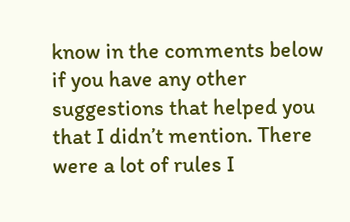know in the comments below if you have any other suggestions that helped you that I didn’t mention. There were a lot of rules I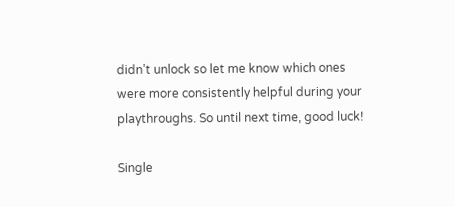didn’t unlock so let me know which ones were more consistently helpful during your playthroughs. So until next time, good luck!

Single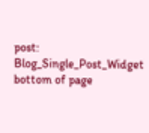post: Blog_Single_Post_Widget
bottom of page